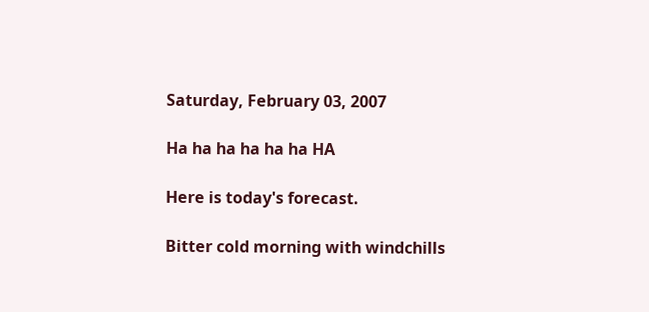Saturday, February 03, 2007

Ha ha ha ha ha ha HA

Here is today's forecast.

Bitter cold morning with windchills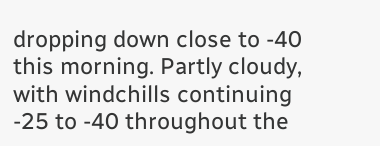dropping down close to -40 this morning. Partly cloudy, with windchills continuing -25 to -40 throughout the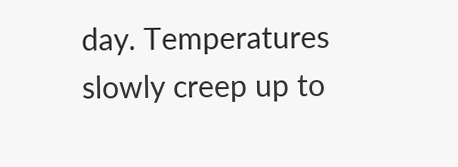day. Temperatures slowly creep up to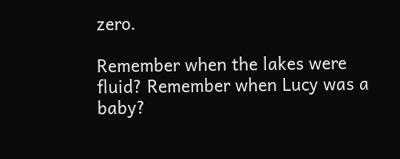zero.

Remember when the lakes were fluid? Remember when Lucy was a baby?